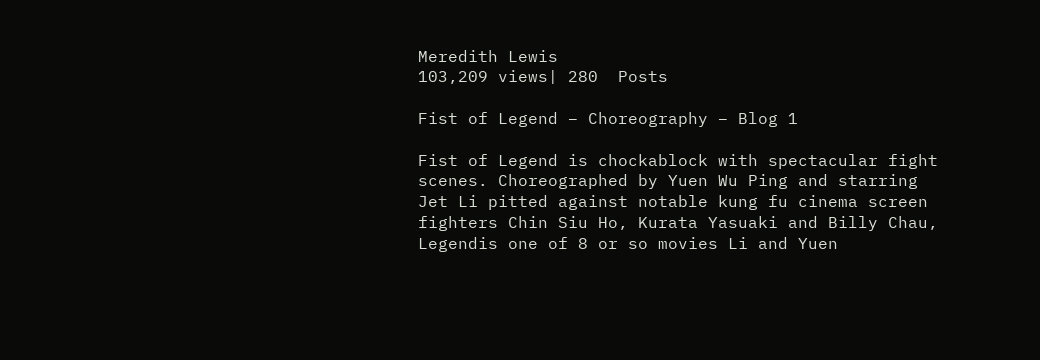Meredith Lewis
103,209 views| 280  Posts

Fist of Legend – Choreography – Blog 1

Fist of Legend is chockablock with spectacular fight scenes. Choreographed by Yuen Wu Ping and starring Jet Li pitted against notable kung fu cinema screen fighters Chin Siu Ho, Kurata Yasuaki and Billy Chau, Legendis one of 8 or so movies Li and Yuen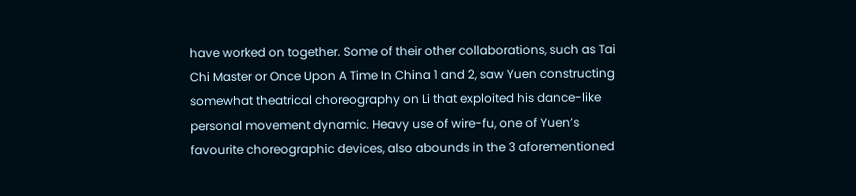have worked on together. Some of their other collaborations, such as Tai Chi Master or Once Upon A Time In China 1 and 2, saw Yuen constructing somewhat theatrical choreography on Li that exploited his dance-like personal movement dynamic. Heavy use of wire-fu, one of Yuen’s favourite choreographic devices, also abounds in the 3 aforementioned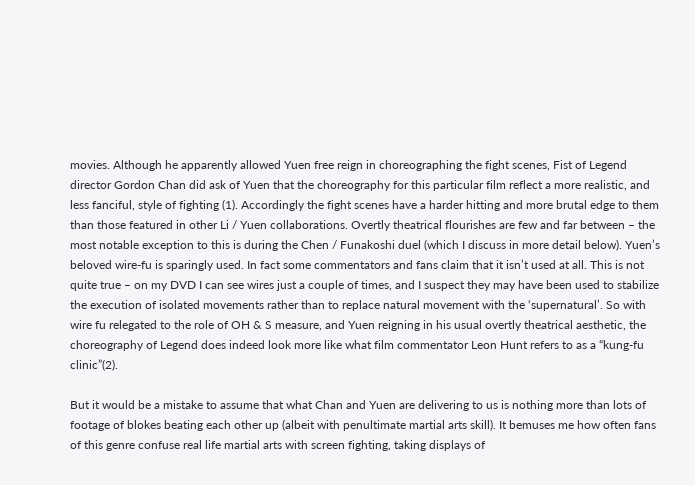movies. Although he apparently allowed Yuen free reign in choreographing the fight scenes, Fist of Legend director Gordon Chan did ask of Yuen that the choreography for this particular film reflect a more realistic, and less fanciful, style of fighting (1). Accordingly the fight scenes have a harder hitting and more brutal edge to them than those featured in other Li / Yuen collaborations. Overtly theatrical flourishes are few and far between – the most notable exception to this is during the Chen / Funakoshi duel (which I discuss in more detail below). Yuen’s beloved wire-fu is sparingly used. In fact some commentators and fans claim that it isn’t used at all. This is not quite true – on my DVD I can see wires just a couple of times, and I suspect they may have been used to stabilize the execution of isolated movements rather than to replace natural movement with the ‘supernatural’. So with wire fu relegated to the role of OH & S measure, and Yuen reigning in his usual overtly theatrical aesthetic, the choreography of Legend does indeed look more like what film commentator Leon Hunt refers to as a “kung-fu clinic”(2).

But it would be a mistake to assume that what Chan and Yuen are delivering to us is nothing more than lots of footage of blokes beating each other up (albeit with penultimate martial arts skill). It bemuses me how often fans of this genre confuse real life martial arts with screen fighting, taking displays of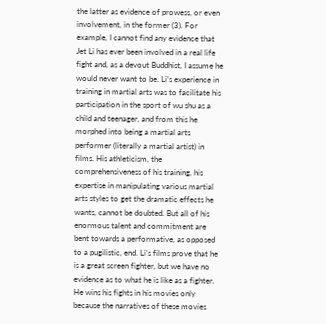the latter as evidence of prowess, or even involvement, in the former (3). For example, I cannot find any evidence that Jet Li has ever been involved in a real life fight and, as a devout Buddhist, I assume he would never want to be. Li’s experience in training in martial arts was to facilitate his participation in the sport of wu shu as a child and teenager, and from this he morphed into being a martial arts performer (literally a martial artist) in films. His athleticism, the comprehensiveness of his training, his expertise in manipulating various martial arts styles to get the dramatic effects he wants, cannot be doubted. But all of his enormous talent and commitment are bent towards a performative, as opposed to a pugilistic, end. Li’s films prove that he is a great screen fighter, but we have no evidence as to what he is like as a fighter. He wins his fights in his movies only because the narratives of these movies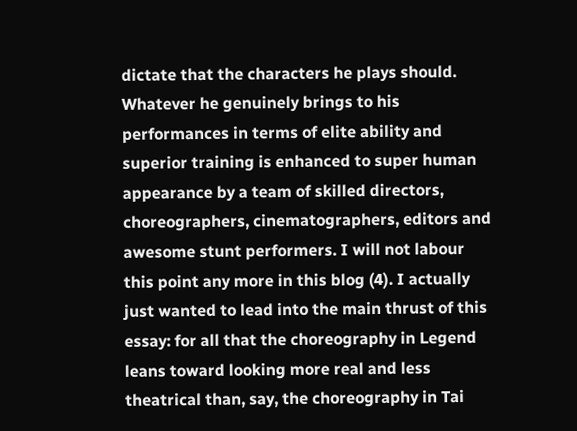dictate that the characters he plays should. Whatever he genuinely brings to his performances in terms of elite ability and superior training is enhanced to super human appearance by a team of skilled directors, choreographers, cinematographers, editors and awesome stunt performers. I will not labour this point any more in this blog (4). I actually just wanted to lead into the main thrust of this essay: for all that the choreography in Legend leans toward looking more real and less theatrical than, say, the choreography in Tai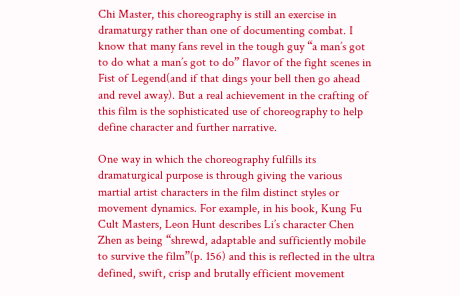Chi Master, this choreography is still an exercise in dramaturgy rather than one of documenting combat. I know that many fans revel in the tough guy “a man’s got to do what a man’s got to do” flavor of the fight scenes in Fist of Legend(and if that dings your bell then go ahead and revel away). But a real achievement in the crafting of this film is the sophisticated use of choreography to help define character and further narrative.

One way in which the choreography fulfills its dramaturgical purpose is through giving the various martial artist characters in the film distinct styles or movement dynamics. For example, in his book, Kung Fu Cult Masters, Leon Hunt describes Li’s character Chen Zhen as being “shrewd, adaptable and sufficiently mobile to survive the film”(p. 156) and this is reflected in the ultra defined, swift, crisp and brutally efficient movement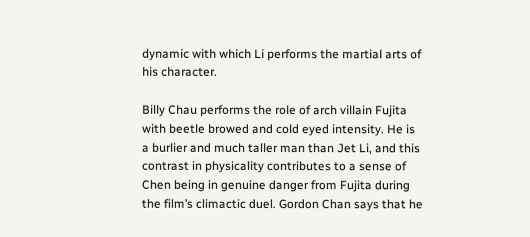dynamic with which Li performs the martial arts of his character.

Billy Chau performs the role of arch villain Fujita with beetle browed and cold eyed intensity. He is a burlier and much taller man than Jet Li, and this contrast in physicality contributes to a sense of Chen being in genuine danger from Fujita during the film’s climactic duel. Gordon Chan says that he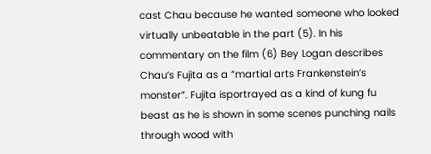cast Chau because he wanted someone who looked virtually unbeatable in the part (5). In his commentary on the film (6) Bey Logan describes Chau’s Fujita as a “martial arts Frankenstein’s monster”. Fujita isportrayed as a kind of kung fu beast as he is shown in some scenes punching nails through wood with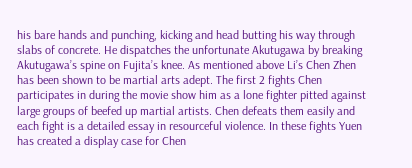his bare hands and punching, kicking and head butting his way through slabs of concrete. He dispatches the unfortunate Akutugawa by breaking Akutugawa’s spine on Fujita’s knee. As mentioned above Li’s Chen Zhen has been shown to be martial arts adept. The first 2 fights Chen participates in during the movie show him as a lone fighter pitted against large groups of beefed up martial artists. Chen defeats them easily and each fight is a detailed essay in resourceful violence. In these fights Yuen has created a display case for Chen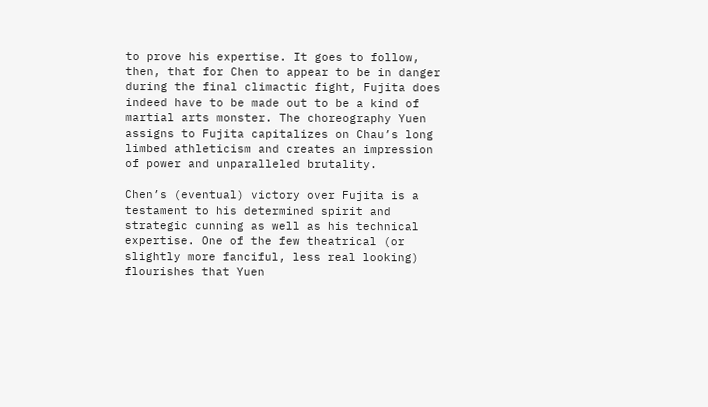to prove his expertise. It goes to follow, then, that for Chen to appear to be in danger during the final climactic fight, Fujita does indeed have to be made out to be a kind of martial arts monster. The choreography Yuen assigns to Fujita capitalizes on Chau’s long limbed athleticism and creates an impression of power and unparalleled brutality.

Chen’s (eventual) victory over Fujita is a testament to his determined spirit and strategic cunning as well as his technical expertise. One of the few theatrical (or slightly more fanciful, less real looking) flourishes that Yuen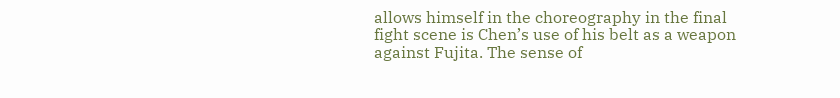allows himself in the choreography in the final fight scene is Chen’s use of his belt as a weapon against Fujita. The sense of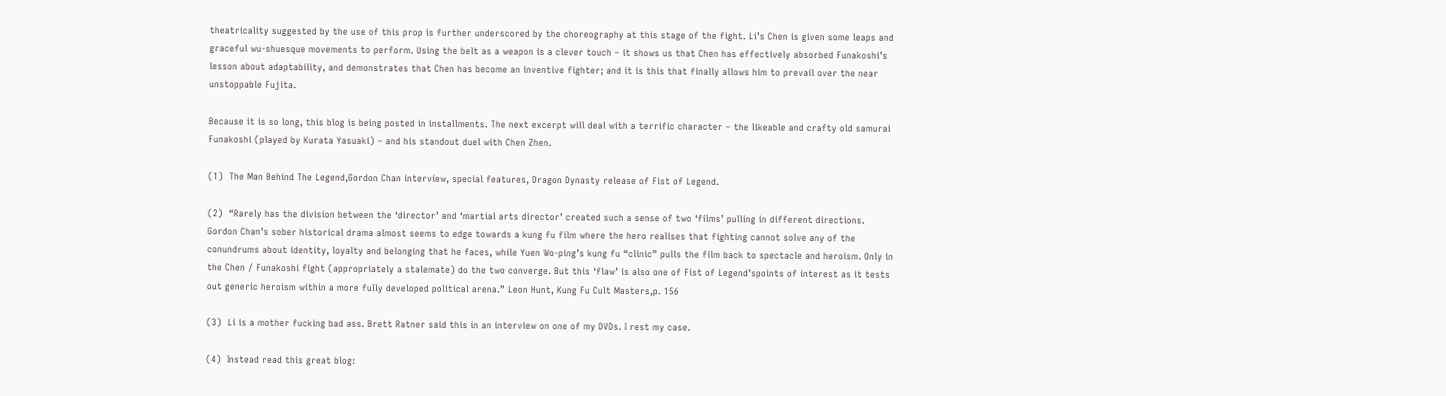theatricality suggested by the use of this prop is further underscored by the choreography at this stage of the fight. Li’s Chen is given some leaps and graceful wu-shuesque movements to perform. Using the belt as a weapon is a clever touch – it shows us that Chen has effectively absorbed Funakoshi’s lesson about adaptability, and demonstrates that Chen has become an inventive fighter; and it is this that finally allows him to prevail over the near unstoppable Fujita.

Because it is so long, this blog is being posted in installments. The next excerpt will deal with a terrific character – the likeable and crafty old samurai Funakoshi (played by Kurata Yasuaki) – and his standout duel with Chen Zhen.

(1)  The Man Behind The Legend,Gordon Chan interview, special features, Dragon Dynasty release of Fist of Legend.

(2)  “Rarely has the division between the ‘director’ and ‘martial arts director’ created such a sense of two ‘films’ pulling in different directions. Gordon Chan’s sober historical drama almost seems to edge towards a kung fu film where the hero realises that fighting cannot solve any of the conundrums about identity, loyalty and belonging that he faces, while Yuen Wo-ping’s kung fu “clinic” pulls the film back to spectacle and heroism. Only in the Chen / Funakoshi fight (appropriately a stalemate) do the two converge. But this ‘flaw’ is also one of Fist of Legend’spoints of interest as it tests out generic heroism within a more fully developed political arena.” Leon Hunt, Kung Fu Cult Masters,p. 156

(3)  Li is a mother fucking bad ass. Brett Ratner said this in an interview on one of my DVDs. I rest my case.

(4)  Instead read this great blog: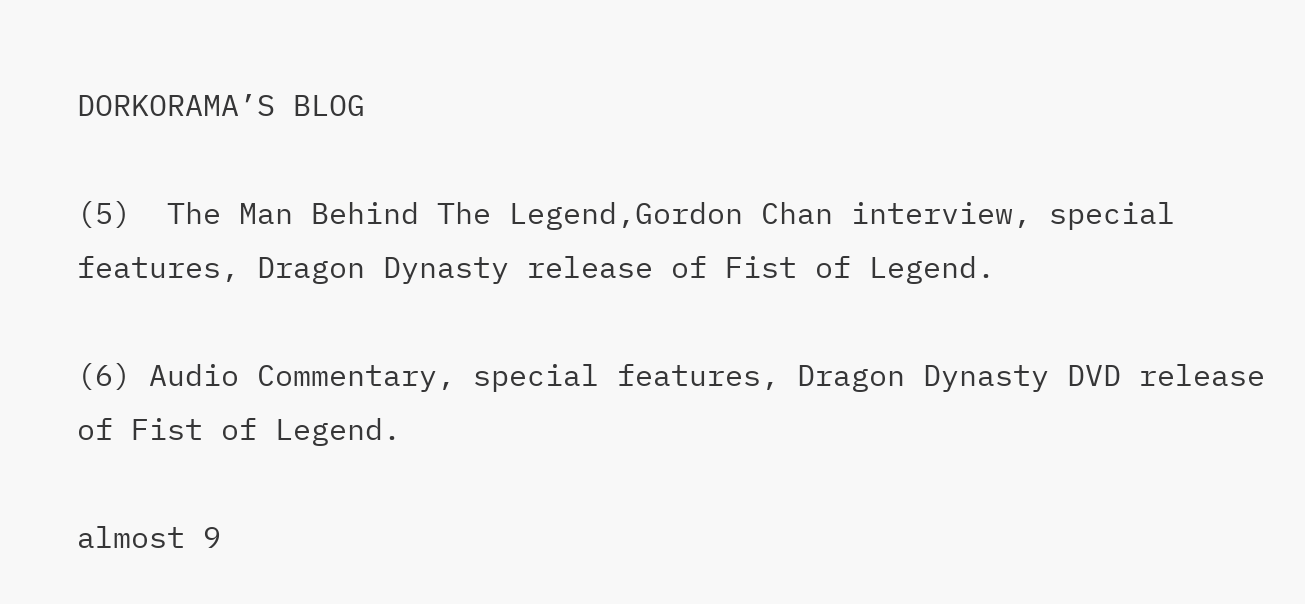DORKORAMA’S BLOG

(5)  The Man Behind The Legend,Gordon Chan interview, special features, Dragon Dynasty release of Fist of Legend.

(6) Audio Commentary, special features, Dragon Dynasty DVD release of Fist of Legend.

almost 9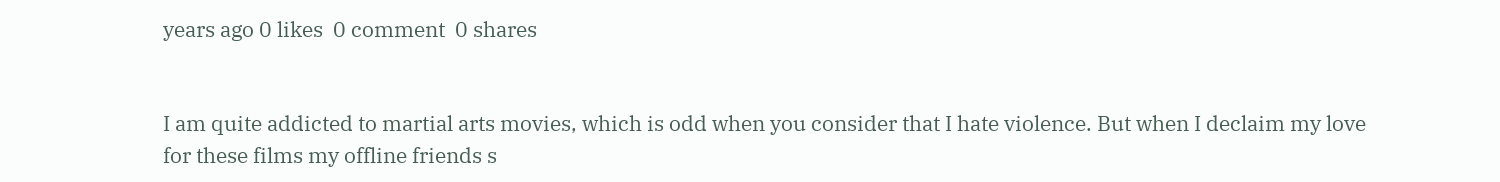years ago 0 likes  0 comment  0 shares


I am quite addicted to martial arts movies, which is odd when you consider that I hate violence. But when I declaim my love for these films my offline friends s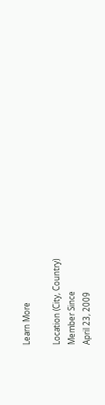Learn More

Location (City, Country)
Member Since
April 23, 2009